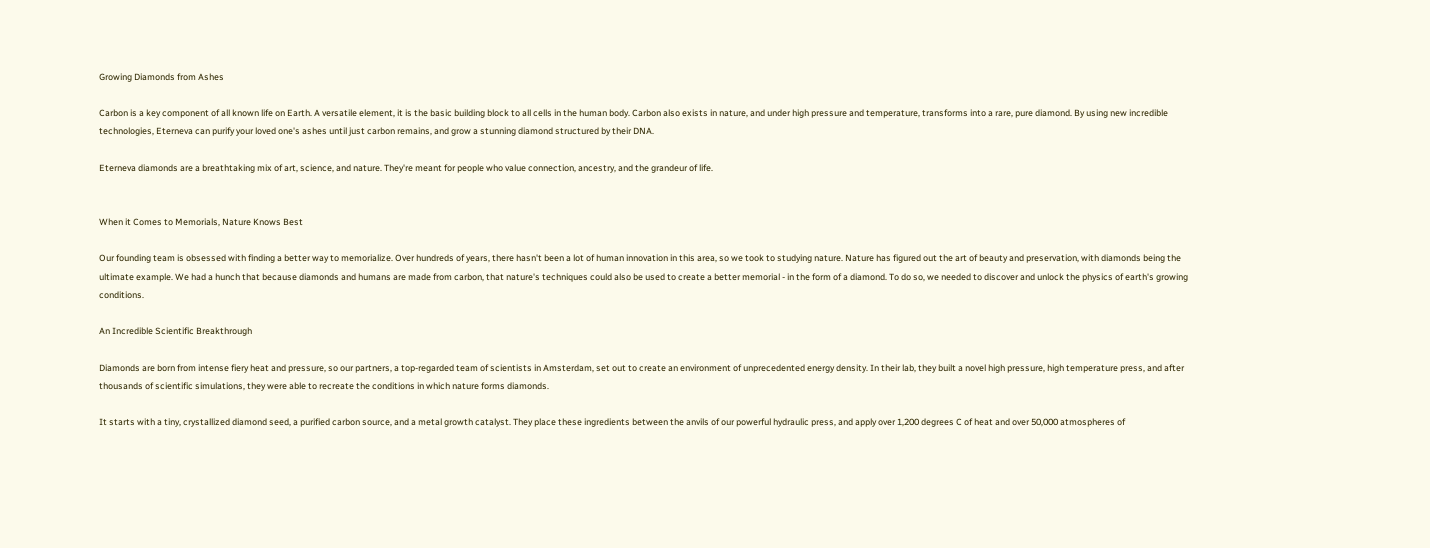Growing Diamonds from Ashes

Carbon is a key component of all known life on Earth. A versatile element, it is the basic building block to all cells in the human body. Carbon also exists in nature, and under high pressure and temperature, transforms into a rare, pure diamond. By using new incredible technologies, Eterneva can purify your loved one's ashes until just carbon remains, and grow a stunning diamond structured by their DNA.

Eterneva diamonds are a breathtaking mix of art, science, and nature. They're meant for people who value connection, ancestry, and the grandeur of life.


When it Comes to Memorials, Nature Knows Best

Our founding team is obsessed with finding a better way to memorialize. Over hundreds of years, there hasn't been a lot of human innovation in this area, so we took to studying nature. Nature has figured out the art of beauty and preservation, with diamonds being the ultimate example. We had a hunch that because diamonds and humans are made from carbon, that nature's techniques could also be used to create a better memorial - in the form of a diamond. To do so, we needed to discover and unlock the physics of earth's growing conditions.

An Incredible Scientific Breakthrough

Diamonds are born from intense fiery heat and pressure, so our partners, a top-regarded team of scientists in Amsterdam, set out to create an environment of unprecedented energy density. In their lab, they built a novel high pressure, high temperature press, and after thousands of scientific simulations, they were able to recreate the conditions in which nature forms diamonds.

It starts with a tiny, crystallized diamond seed, a purified carbon source, and a metal growth catalyst. They place these ingredients between the anvils of our powerful hydraulic press, and apply over 1,200 degrees C of heat and over 50,000 atmospheres of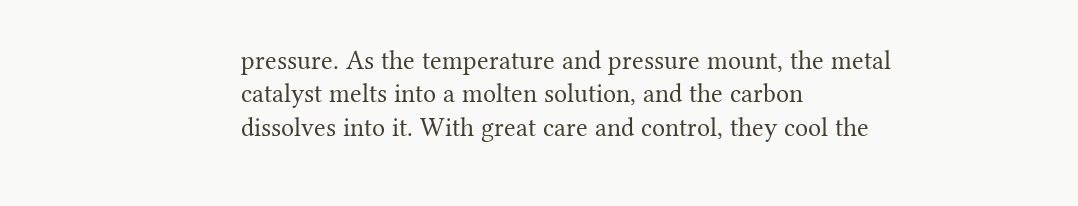pressure. As the temperature and pressure mount, the metal catalyst melts into a molten solution, and the carbon dissolves into it. With great care and control, they cool the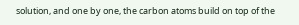solution, and one by one, the carbon atoms build on top of the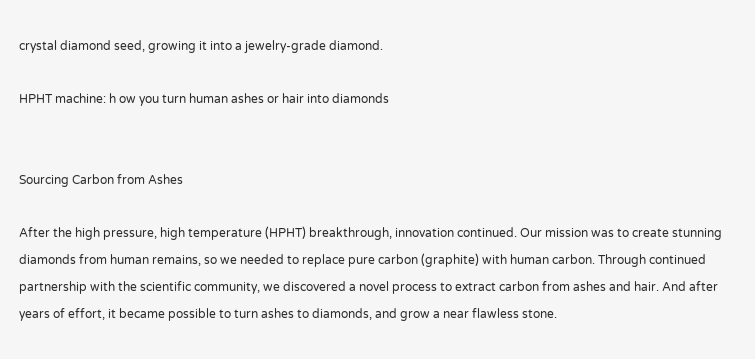crystal diamond seed, growing it into a jewelry-grade diamond.

HPHT machine: h ow you turn human ashes or hair into diamonds


Sourcing Carbon from Ashes

After the high pressure, high temperature (HPHT) breakthrough, innovation continued. Our mission was to create stunning diamonds from human remains, so we needed to replace pure carbon (graphite) with human carbon. Through continued partnership with the scientific community, we discovered a novel process to extract carbon from ashes and hair. And after years of effort, it became possible to turn ashes to diamonds, and grow a near flawless stone.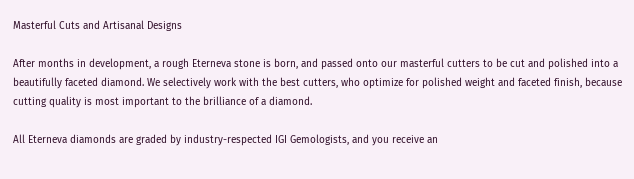Masterful Cuts and Artisanal Designs

After months in development, a rough Eterneva stone is born, and passed onto our masterful cutters to be cut and polished into a beautifully faceted diamond. We selectively work with the best cutters, who optimize for polished weight and faceted finish, because cutting quality is most important to the brilliance of a diamond.

All Eterneva diamonds are graded by industry-respected IGI Gemologists, and you receive an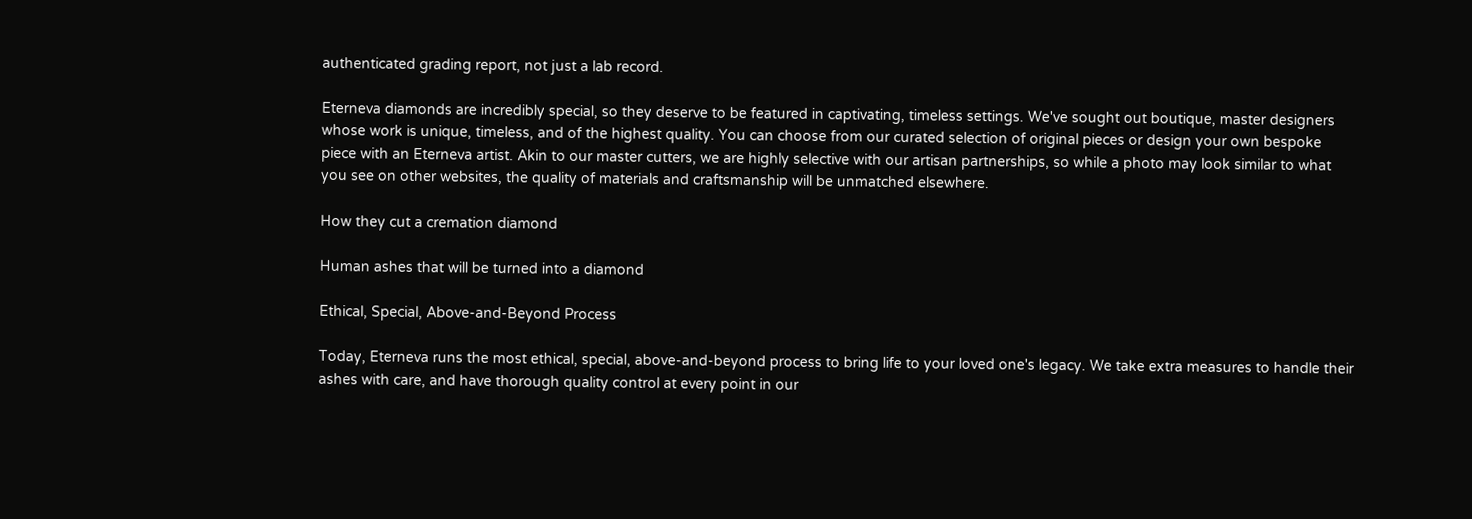authenticated grading report, not just a lab record.

Eterneva diamonds are incredibly special, so they deserve to be featured in captivating, timeless settings. We've sought out boutique, master designers whose work is unique, timeless, and of the highest quality. You can choose from our curated selection of original pieces or design your own bespoke piece with an Eterneva artist. Akin to our master cutters, we are highly selective with our artisan partnerships, so while a photo may look similar to what you see on other websites, the quality of materials and craftsmanship will be unmatched elsewhere.

How they cut a cremation diamond

Human ashes that will be turned into a diamond

Ethical, Special, Above-and-Beyond Process

Today, Eterneva runs the most ethical, special, above-and-beyond process to bring life to your loved one's legacy. We take extra measures to handle their ashes with care, and have thorough quality control at every point in our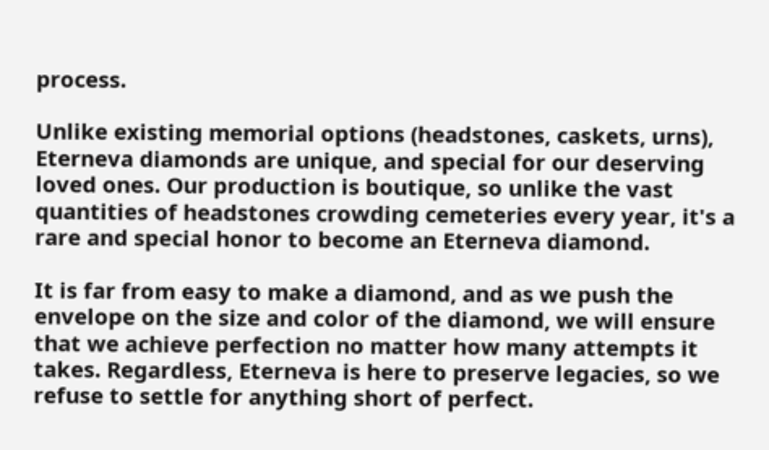process.

Unlike existing memorial options (headstones, caskets, urns), Eterneva diamonds are unique, and special for our deserving loved ones. Our production is boutique, so unlike the vast quantities of headstones crowding cemeteries every year, it's a rare and special honor to become an Eterneva diamond.

It is far from easy to make a diamond, and as we push the envelope on the size and color of the diamond, we will ensure that we achieve perfection no matter how many attempts it takes. Regardless, Eterneva is here to preserve legacies, so we refuse to settle for anything short of perfect.